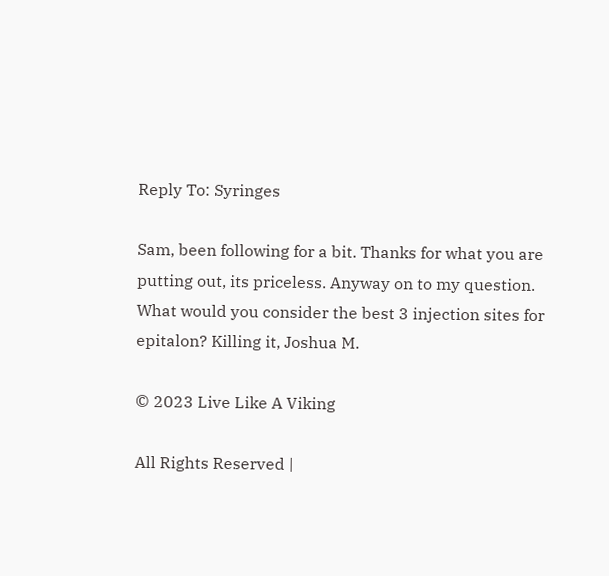Reply To: Syringes

Sam, been following for a bit. Thanks for what you are putting out, its priceless. Anyway on to my question. What would you consider the best 3 injection sites for epitalon? Killing it, Joshua M.

© 2023 Live Like A Viking

All Rights Reserved |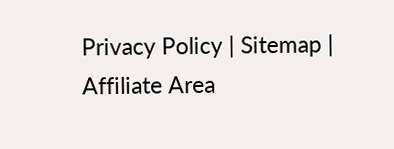Privacy Policy | Sitemap | Affiliate Area